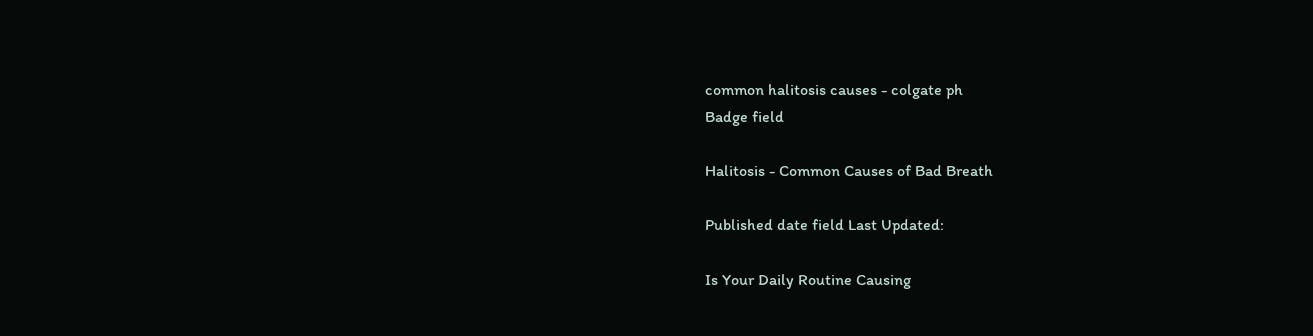common halitosis causes - colgate ph
Badge field

Halitosis - Common Causes of Bad Breath

Published date field Last Updated:

Is Your Daily Routine Causing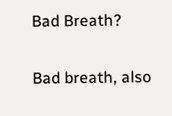Bad Breath?

Bad breath, also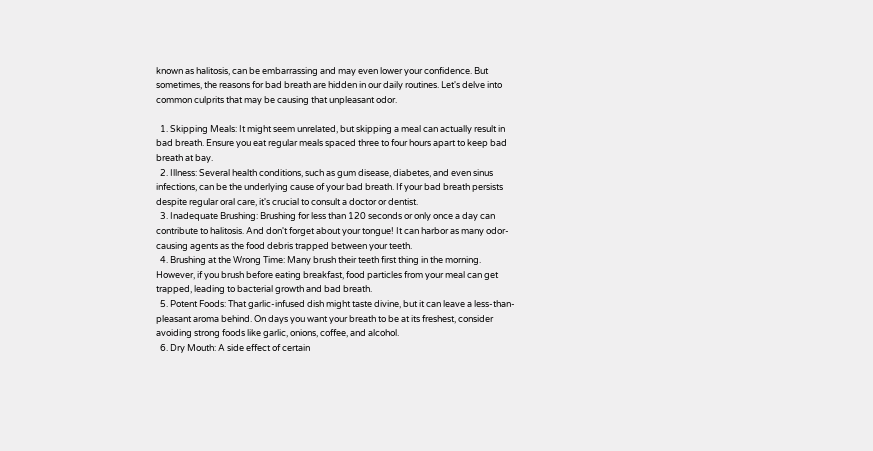known as halitosis, can be embarrassing and may even lower your confidence. But sometimes, the reasons for bad breath are hidden in our daily routines. Let's delve into common culprits that may be causing that unpleasant odor.

  1. Skipping Meals: It might seem unrelated, but skipping a meal can actually result in bad breath. Ensure you eat regular meals spaced three to four hours apart to keep bad breath at bay.
  2. Illness: Several health conditions, such as gum disease, diabetes, and even sinus infections, can be the underlying cause of your bad breath. If your bad breath persists despite regular oral care, it's crucial to consult a doctor or dentist.
  3. Inadequate Brushing: Brushing for less than 120 seconds or only once a day can contribute to halitosis. And don't forget about your tongue! It can harbor as many odor-causing agents as the food debris trapped between your teeth.
  4. Brushing at the Wrong Time: Many brush their teeth first thing in the morning. However, if you brush before eating breakfast, food particles from your meal can get trapped, leading to bacterial growth and bad breath.
  5. Potent Foods: That garlic-infused dish might taste divine, but it can leave a less-than-pleasant aroma behind. On days you want your breath to be at its freshest, consider avoiding strong foods like garlic, onions, coffee, and alcohol.
  6. Dry Mouth: A side effect of certain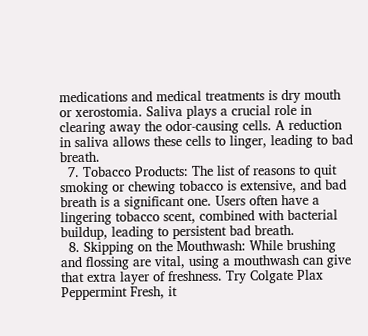medications and medical treatments is dry mouth or xerostomia. Saliva plays a crucial role in clearing away the odor-causing cells. A reduction in saliva allows these cells to linger, leading to bad breath.
  7. Tobacco Products: The list of reasons to quit smoking or chewing tobacco is extensive, and bad breath is a significant one. Users often have a lingering tobacco scent, combined with bacterial buildup, leading to persistent bad breath.
  8. Skipping on the Mouthwash: While brushing and flossing are vital, using a mouthwash can give that extra layer of freshness. Try Colgate Plax Peppermint Fresh, it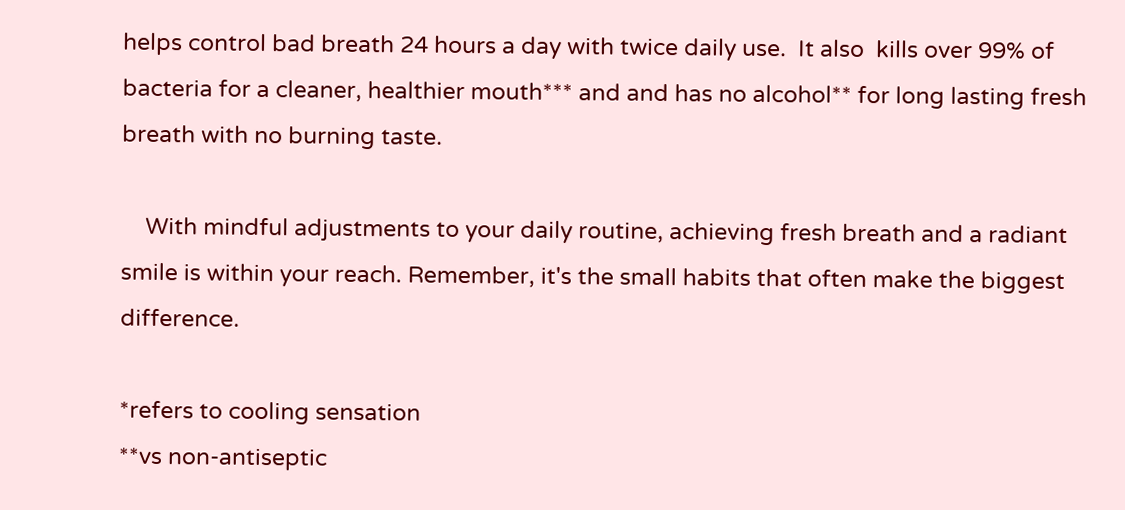helps control bad breath 24 hours a day with twice daily use.  It also  kills over 99% of bacteria for a cleaner, healthier mouth*** and and has no alcohol** for long lasting fresh breath with no burning taste.

    With mindful adjustments to your daily routine, achieving fresh breath and a radiant smile is within your reach. Remember, it's the small habits that often make the biggest difference.

*refers to cooling sensation
**vs non-antiseptic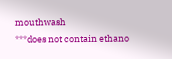mouthwash
***does not contain ethano